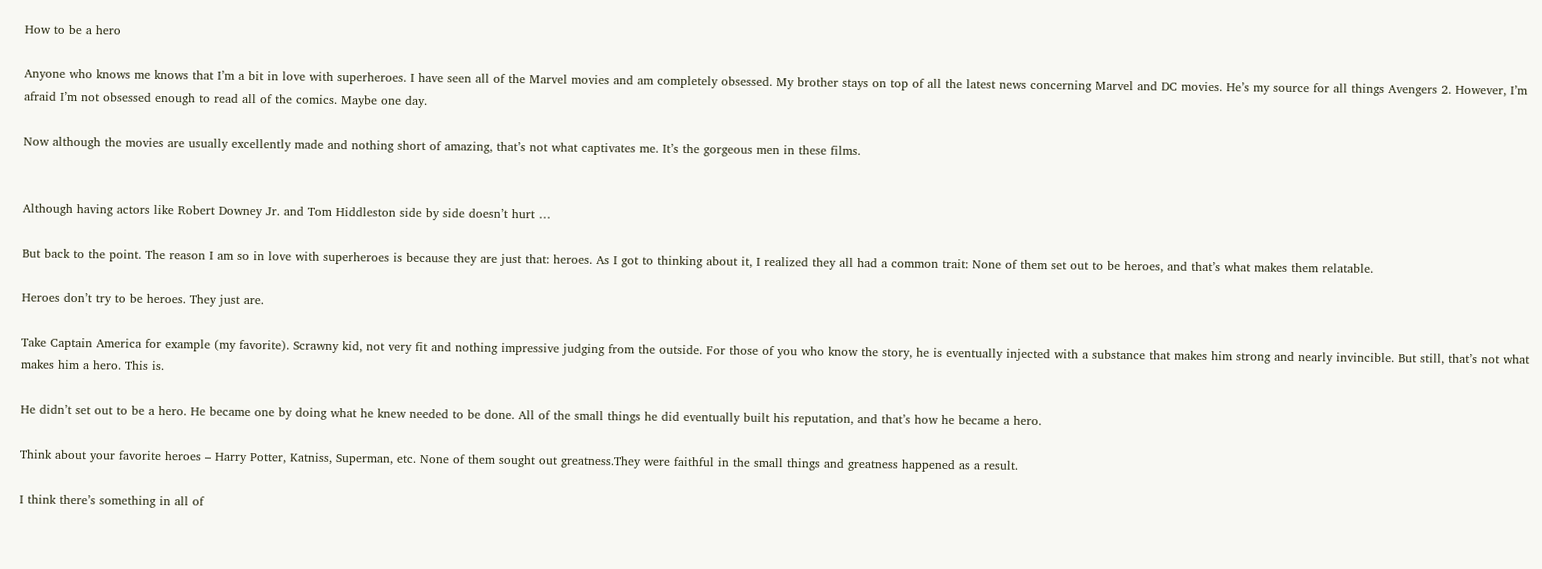How to be a hero

Anyone who knows me knows that I’m a bit in love with superheroes. I have seen all of the Marvel movies and am completely obsessed. My brother stays on top of all the latest news concerning Marvel and DC movies. He’s my source for all things Avengers 2. However, I’m afraid I’m not obsessed enough to read all of the comics. Maybe one day.

Now although the movies are usually excellently made and nothing short of amazing, that’s not what captivates me. It’s the gorgeous men in these films.


Although having actors like Robert Downey Jr. and Tom Hiddleston side by side doesn’t hurt …

But back to the point. The reason I am so in love with superheroes is because they are just that: heroes. As I got to thinking about it, I realized they all had a common trait: None of them set out to be heroes, and that’s what makes them relatable.

Heroes don’t try to be heroes. They just are.

Take Captain America for example (my favorite). Scrawny kid, not very fit and nothing impressive judging from the outside. For those of you who know the story, he is eventually injected with a substance that makes him strong and nearly invincible. But still, that’s not what makes him a hero. This is.

He didn’t set out to be a hero. He became one by doing what he knew needed to be done. All of the small things he did eventually built his reputation, and that’s how he became a hero.

Think about your favorite heroes – Harry Potter, Katniss, Superman, etc. None of them sought out greatness.They were faithful in the small things and greatness happened as a result.

I think there’s something in all of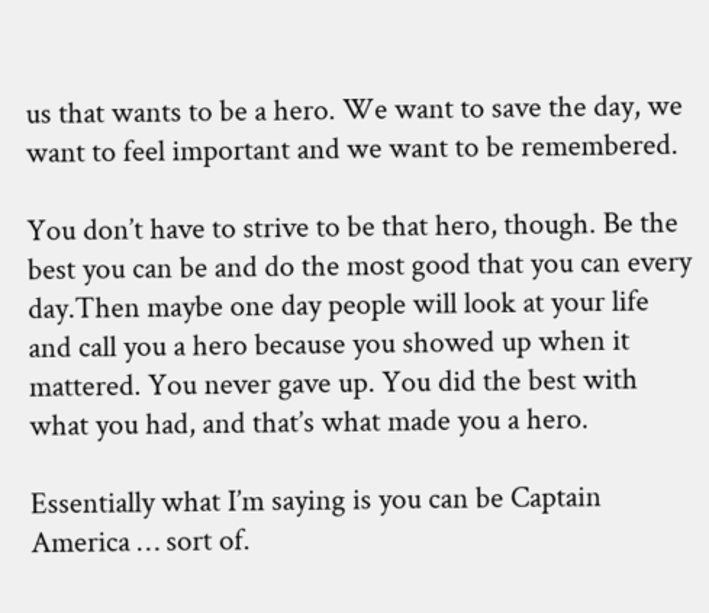us that wants to be a hero. We want to save the day, we want to feel important and we want to be remembered.

You don’t have to strive to be that hero, though. Be the best you can be and do the most good that you can every day.Then maybe one day people will look at your life and call you a hero because you showed up when it mattered. You never gave up. You did the best with what you had, and that’s what made you a hero.

Essentially what I’m saying is you can be Captain America … sort of.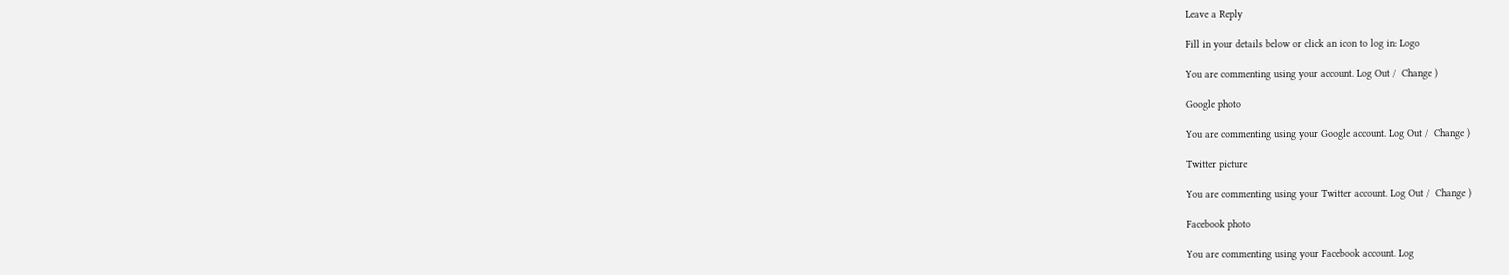Leave a Reply

Fill in your details below or click an icon to log in: Logo

You are commenting using your account. Log Out /  Change )

Google photo

You are commenting using your Google account. Log Out /  Change )

Twitter picture

You are commenting using your Twitter account. Log Out /  Change )

Facebook photo

You are commenting using your Facebook account. Log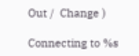Out /  Change )

Connecting to %s